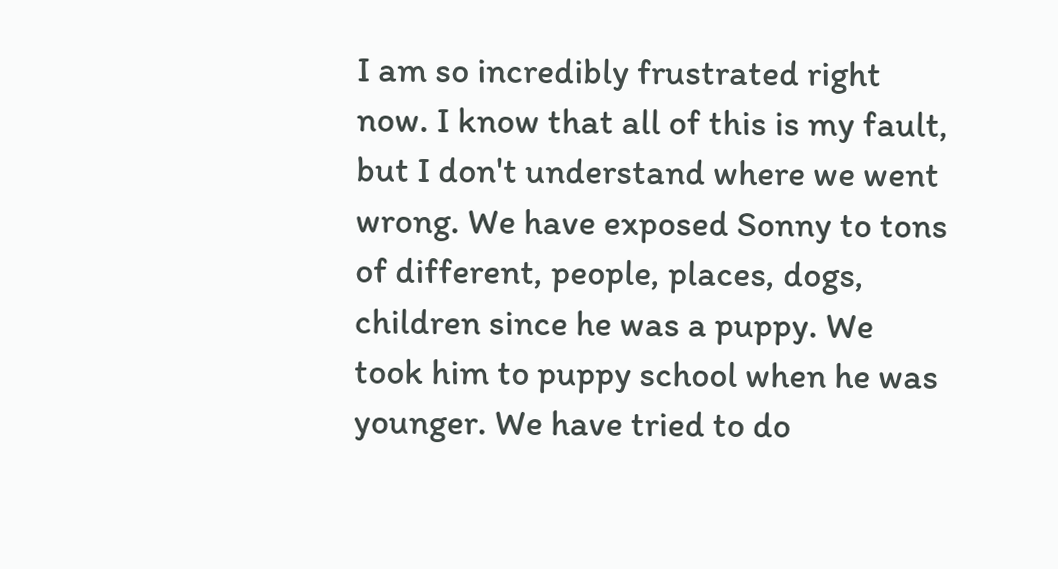I am so incredibly frustrated right now. I know that all of this is my fault, but I don't understand where we went wrong. We have exposed Sonny to tons of different, people, places, dogs, children since he was a puppy. We took him to puppy school when he was younger. We have tried to do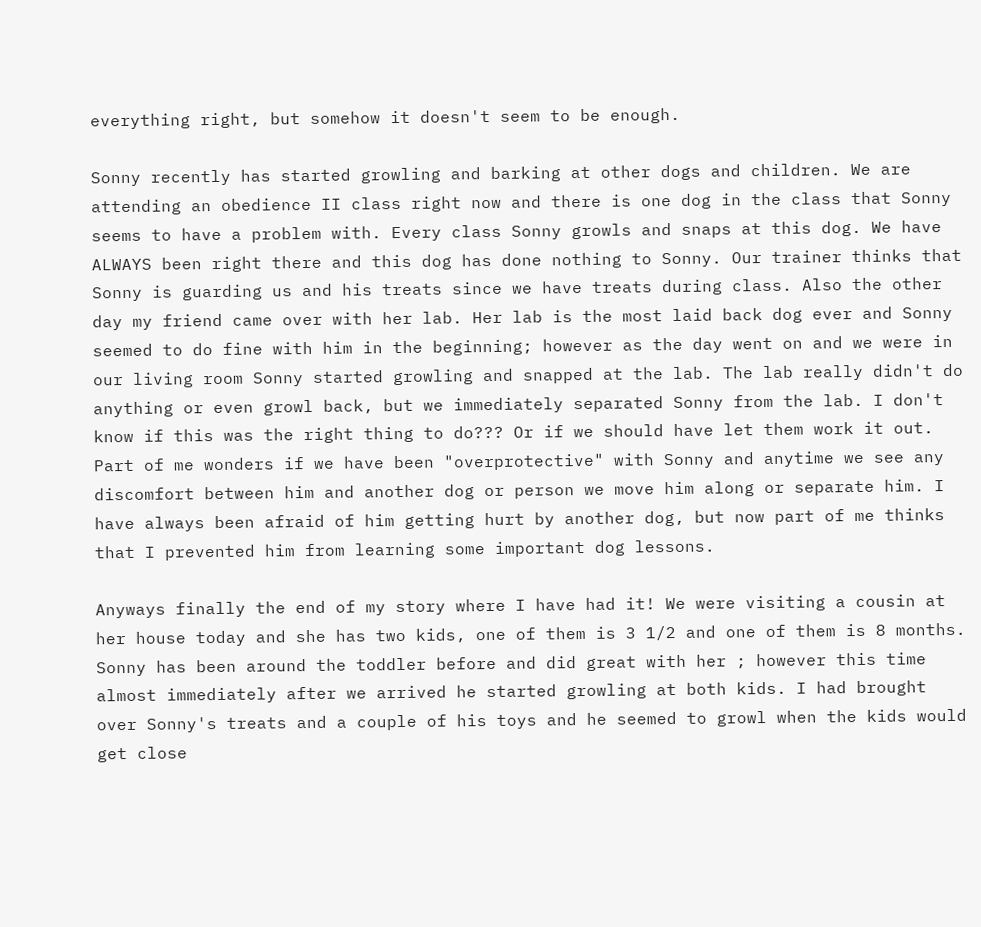everything right, but somehow it doesn't seem to be enough.

Sonny recently has started growling and barking at other dogs and children. We are attending an obedience II class right now and there is one dog in the class that Sonny seems to have a problem with. Every class Sonny growls and snaps at this dog. We have ALWAYS been right there and this dog has done nothing to Sonny. Our trainer thinks that Sonny is guarding us and his treats since we have treats during class. Also the other day my friend came over with her lab. Her lab is the most laid back dog ever and Sonny seemed to do fine with him in the beginning; however as the day went on and we were in our living room Sonny started growling and snapped at the lab. The lab really didn't do anything or even growl back, but we immediately separated Sonny from the lab. I don't know if this was the right thing to do??? Or if we should have let them work it out. Part of me wonders if we have been "overprotective" with Sonny and anytime we see any discomfort between him and another dog or person we move him along or separate him. I have always been afraid of him getting hurt by another dog, but now part of me thinks that I prevented him from learning some important dog lessons.

Anyways finally the end of my story where I have had it! We were visiting a cousin at her house today and she has two kids, one of them is 3 1/2 and one of them is 8 months. Sonny has been around the toddler before and did great with her ; however this time almost immediately after we arrived he started growling at both kids. I had brought over Sonny's treats and a couple of his toys and he seemed to growl when the kids would get close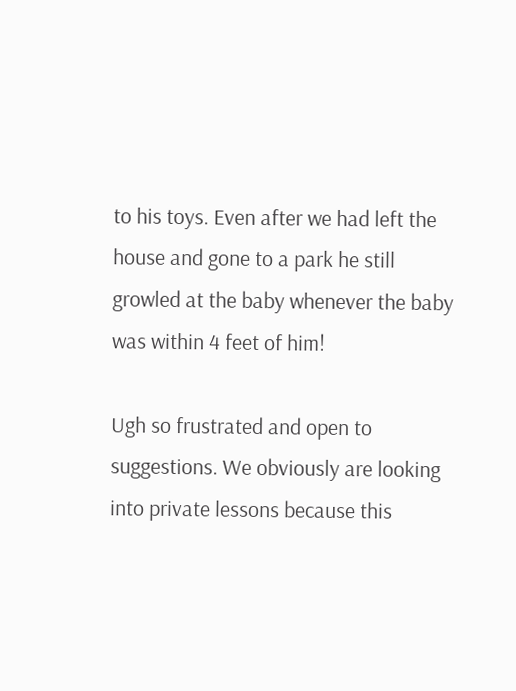to his toys. Even after we had left the house and gone to a park he still growled at the baby whenever the baby was within 4 feet of him!

Ugh so frustrated and open to suggestions. We obviously are looking into private lessons because this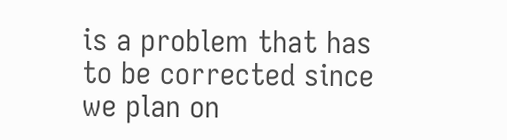is a problem that has to be corrected since we plan on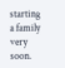starting a family very soon.